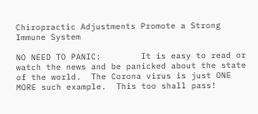Chiropractic Adjustments Promote a Strong Immune System

NO NEED TO PANIC:        It is easy to read or watch the news and be panicked about the state of the world.  The Corona virus is just ONE MORE such example.  This too shall pass!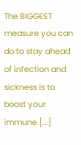The BIGGEST measure you can do to stay ahead of infection and sickness is to boost your immune [...]